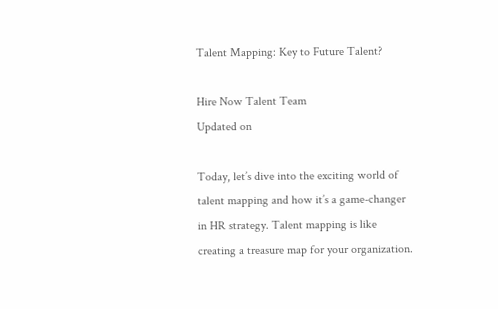Talent Mapping: Key to Future Talent?

Hire Now Talent Team
Updated on

Today, let’s dive into the exciting world of talent mapping and how it’s a game-changer in HR strategy. Talent mapping is like creating a treasure map for your organization.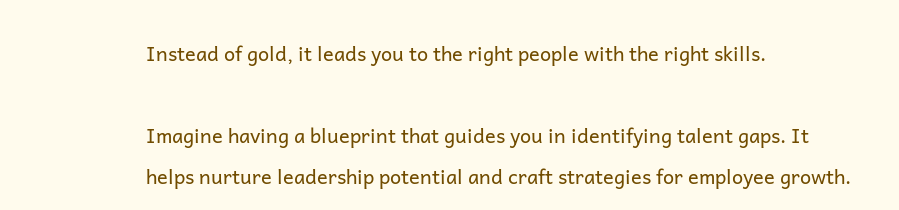Instead of gold, it leads you to the right people with the right skills.

Imagine having a blueprint that guides you in identifying talent gaps. It helps nurture leadership potential and craft strategies for employee growth.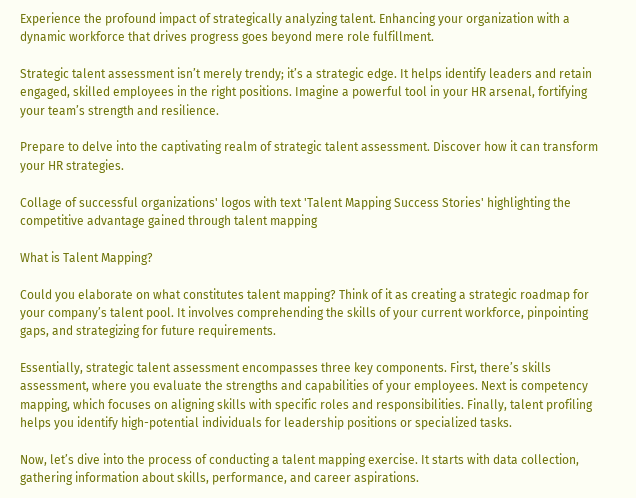Experience the profound impact of strategically analyzing talent. Enhancing your organization with a dynamic workforce that drives progress goes beyond mere role fulfillment.

Strategic talent assessment isn’t merely trendy; it’s a strategic edge. It helps identify leaders and retain engaged, skilled employees in the right positions. Imagine a powerful tool in your HR arsenal, fortifying your team’s strength and resilience.

Prepare to delve into the captivating realm of strategic talent assessment. Discover how it can transform your HR strategies.

Collage of successful organizations' logos with text 'Talent Mapping Success Stories' highlighting the competitive advantage gained through talent mapping

What is Talent Mapping?

Could you elaborate on what constitutes talent mapping? Think of it as creating a strategic roadmap for your company’s talent pool. It involves comprehending the skills of your current workforce, pinpointing gaps, and strategizing for future requirements.

Essentially, strategic talent assessment encompasses three key components. First, there’s skills assessment, where you evaluate the strengths and capabilities of your employees. Next is competency mapping, which focuses on aligning skills with specific roles and responsibilities. Finally, talent profiling helps you identify high-potential individuals for leadership positions or specialized tasks.

Now, let’s dive into the process of conducting a talent mapping exercise. It starts with data collection, gathering information about skills, performance, and career aspirations.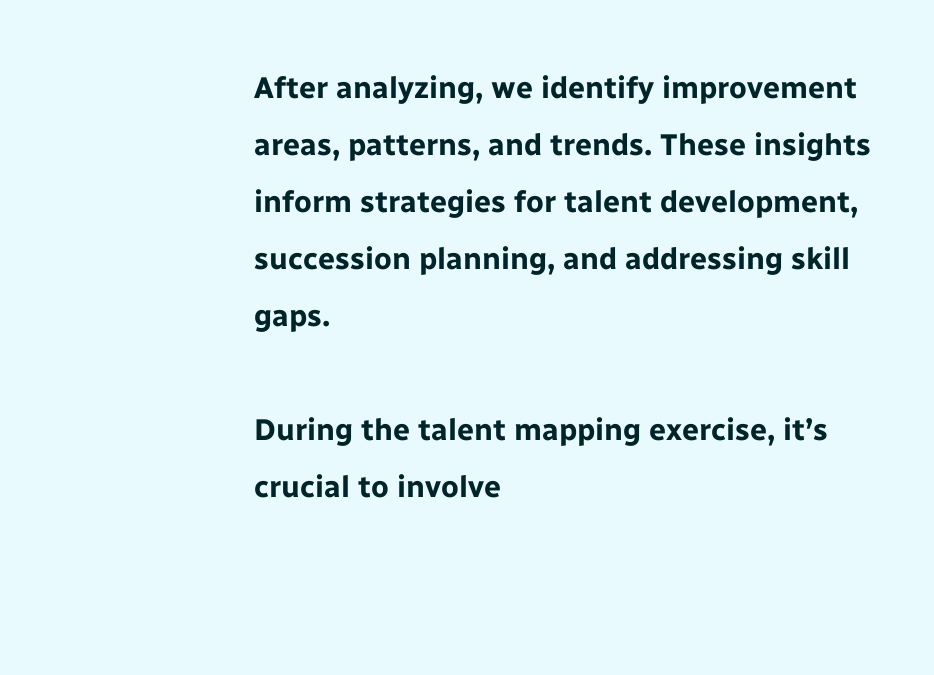After analyzing, we identify improvement areas, patterns, and trends. These insights inform strategies for talent development, succession planning, and addressing skill gaps.

During the talent mapping exercise, it’s crucial to involve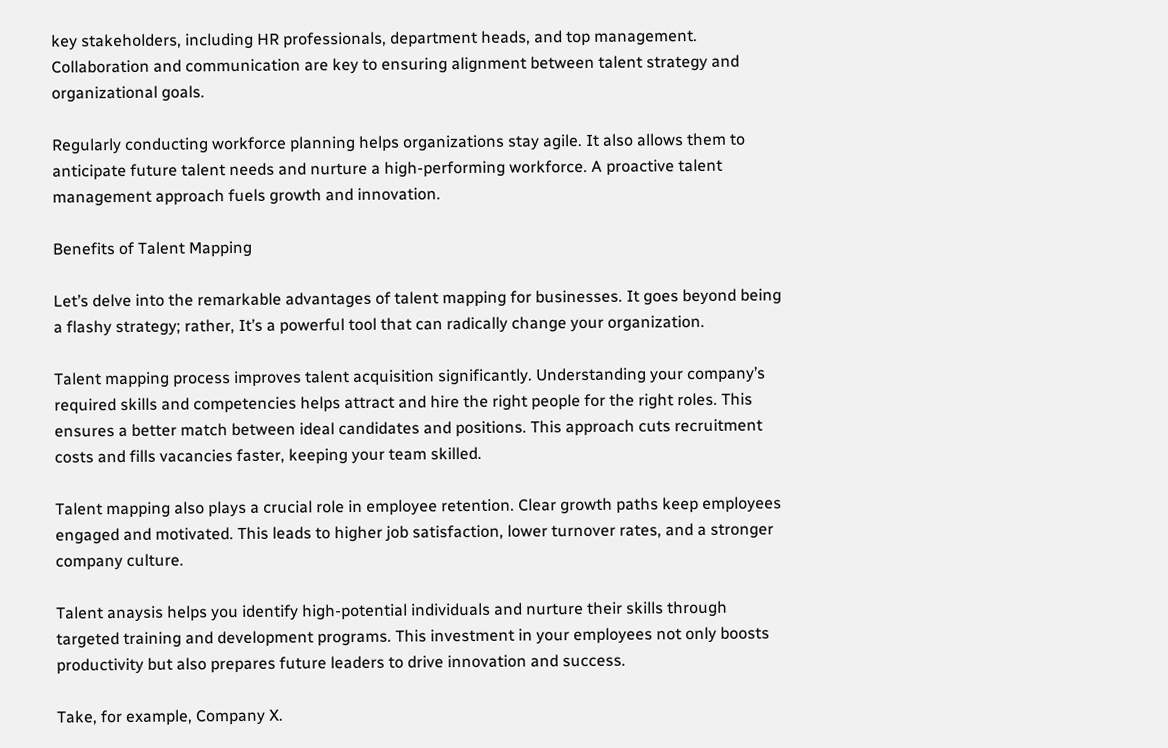key stakeholders, including HR professionals, department heads, and top management. Collaboration and communication are key to ensuring alignment between talent strategy and organizational goals.

Regularly conducting workforce planning helps organizations stay agile. It also allows them to anticipate future talent needs and nurture a high-performing workforce. A proactive talent management approach fuels growth and innovation.

Benefits of Talent Mapping

Let’s delve into the remarkable advantages of talent mapping for businesses. It goes beyond being a flashy strategy; rather, It’s a powerful tool that can radically change your organization.

Talent mapping process improves talent acquisition significantly. Understanding your company’s required skills and competencies helps attract and hire the right people for the right roles. This ensures a better match between ideal candidates and positions. This approach cuts recruitment costs and fills vacancies faster, keeping your team skilled.

Talent mapping also plays a crucial role in employee retention. Clear growth paths keep employees engaged and motivated. This leads to higher job satisfaction, lower turnover rates, and a stronger company culture.

Talent anaysis helps you identify high-potential individuals and nurture their skills through targeted training and development programs. This investment in your employees not only boosts productivity but also prepares future leaders to drive innovation and success.

Take, for example, Company X.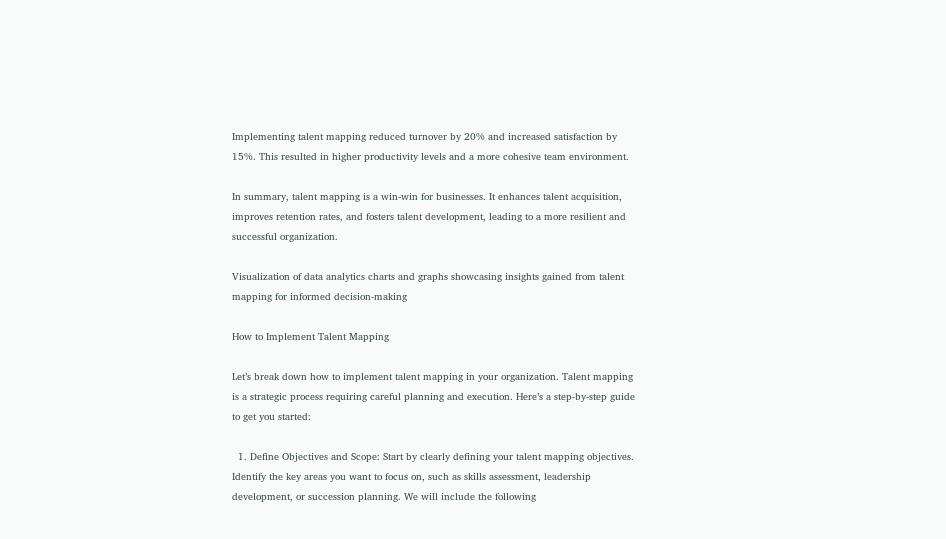Implementing talent mapping reduced turnover by 20% and increased satisfaction by 15%. This resulted in higher productivity levels and a more cohesive team environment.

In summary, talent mapping is a win-win for businesses. It enhances talent acquisition, improves retention rates, and fosters talent development, leading to a more resilient and successful organization.

Visualization of data analytics charts and graphs showcasing insights gained from talent mapping for informed decision-making

How to Implement Talent Mapping

Let’s break down how to implement talent mapping in your organization. Talent mapping is a strategic process requiring careful planning and execution. Here’s a step-by-step guide to get you started:

  1. Define Objectives and Scope: Start by clearly defining your talent mapping objectives. Identify the key areas you want to focus on, such as skills assessment, leadership development, or succession planning. We will include the following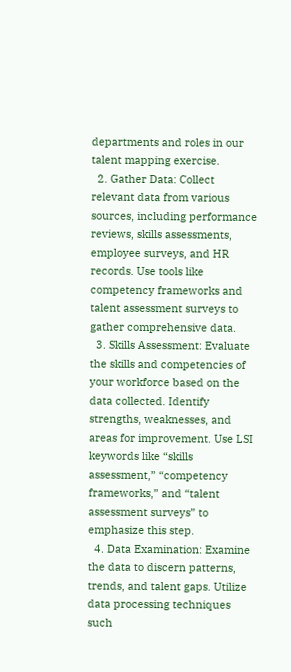departments and roles in our talent mapping exercise.
  2. Gather Data: Collect relevant data from various sources, including performance reviews, skills assessments, employee surveys, and HR records. Use tools like competency frameworks and talent assessment surveys to gather comprehensive data.
  3. Skills Assessment: Evaluate the skills and competencies of your workforce based on the data collected. Identify strengths, weaknesses, and areas for improvement. Use LSI keywords like “skills assessment,” “competency frameworks,” and “talent assessment surveys” to emphasize this step.
  4. Data Examination: Examine the data to discern patterns, trends, and talent gaps. Utilize data processing techniques such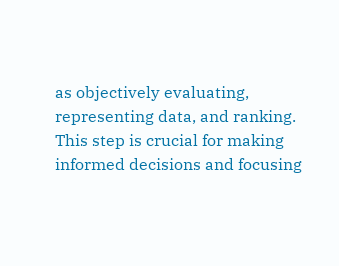as objectively evaluating, representing data, and ranking. This step is crucial for making informed decisions and focusing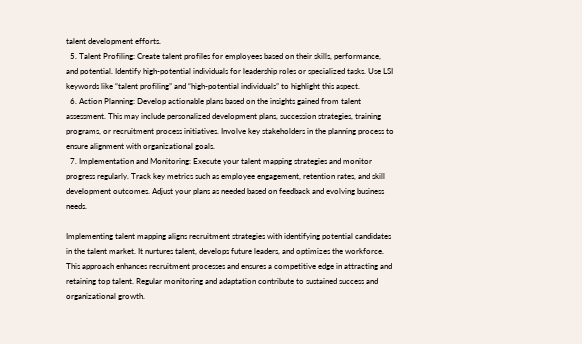talent development efforts.
  5. Talent Profiling: Create talent profiles for employees based on their skills, performance, and potential. Identify high-potential individuals for leadership roles or specialized tasks. Use LSI keywords like “talent profiling” and “high-potential individuals” to highlight this aspect.
  6. Action Planning: Develop actionable plans based on the insights gained from talent assessment. This may include personalized development plans, succession strategies, training programs, or recruitment process initiatives. Involve key stakeholders in the planning process to ensure alignment with organizational goals.
  7. Implementation and Monitoring: Execute your talent mapping strategies and monitor progress regularly. Track key metrics such as employee engagement, retention rates, and skill development outcomes. Adjust your plans as needed based on feedback and evolving business needs.

Implementing talent mapping aligns recruitment strategies with identifying potential candidates in the talent market. It nurtures talent, develops future leaders, and optimizes the workforce. This approach enhances recruitment processes and ensures a competitive edge in attracting and retaining top talent. Regular monitoring and adaptation contribute to sustained success and organizational growth.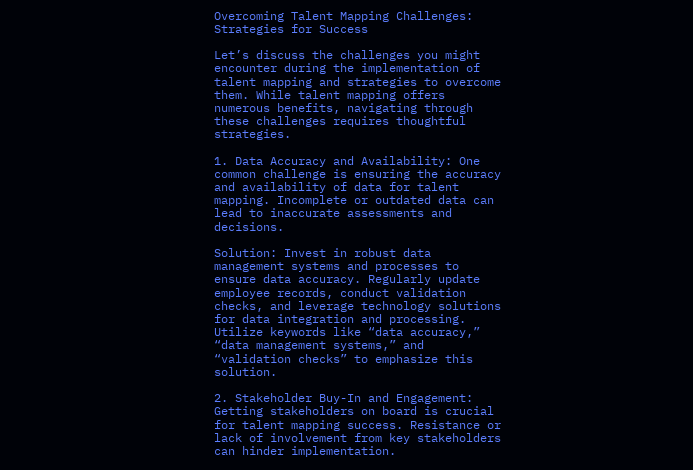Overcoming Talent Mapping Challenges: Strategies for Success

Let’s discuss the challenges you might encounter during the implementation of talent mapping and strategies to overcome them. While talent mapping offers numerous benefits, navigating through these challenges requires thoughtful strategies.

1. Data Accuracy and Availability: One common challenge is ensuring the accuracy and availability of data for talent mapping. Incomplete or outdated data can lead to inaccurate assessments and decisions.

Solution: Invest in robust data management systems and processes to ensure data accuracy. Regularly update employee records, conduct validation checks, and leverage technology solutions for data integration and processing. Utilize keywords like “data accuracy,” “data management systems,” and “validation checks” to emphasize this solution.

2. Stakeholder Buy-In and Engagement: Getting stakeholders on board is crucial for talent mapping success. Resistance or lack of involvement from key stakeholders can hinder implementation.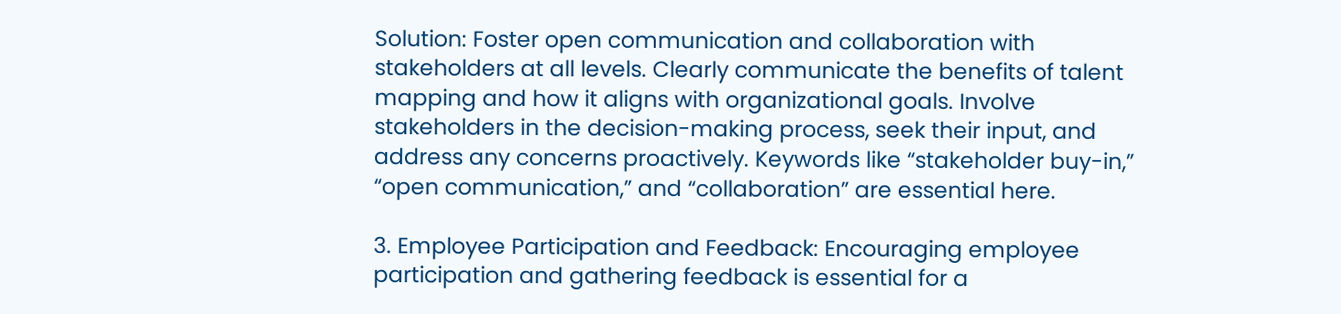Solution: Foster open communication and collaboration with stakeholders at all levels. Clearly communicate the benefits of talent mapping and how it aligns with organizational goals. Involve stakeholders in the decision-making process, seek their input, and address any concerns proactively. Keywords like “stakeholder buy-in,” “open communication,” and “collaboration” are essential here.

3. Employee Participation and Feedback: Encouraging employee participation and gathering feedback is essential for a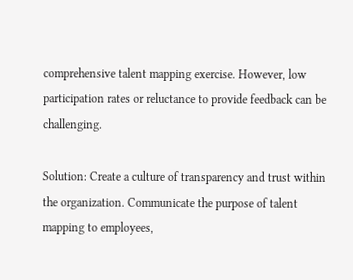comprehensive talent mapping exercise. However, low participation rates or reluctance to provide feedback can be challenging.

Solution: Create a culture of transparency and trust within the organization. Communicate the purpose of talent mapping to employees,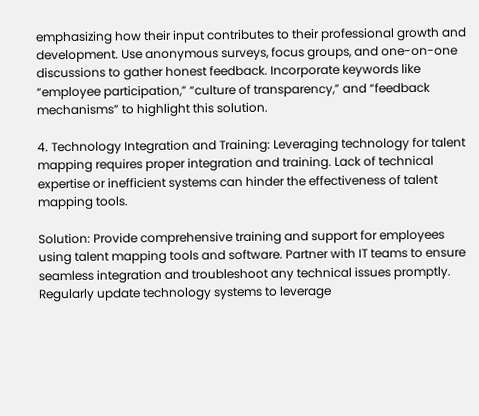emphasizing how their input contributes to their professional growth and development. Use anonymous surveys, focus groups, and one-on-one discussions to gather honest feedback. Incorporate keywords like “employee participation,” “culture of transparency,” and “feedback mechanisms” to highlight this solution.

4. Technology Integration and Training: Leveraging technology for talent mapping requires proper integration and training. Lack of technical expertise or inefficient systems can hinder the effectiveness of talent mapping tools.

Solution: Provide comprehensive training and support for employees using talent mapping tools and software. Partner with IT teams to ensure seamless integration and troubleshoot any technical issues promptly. Regularly update technology systems to leverage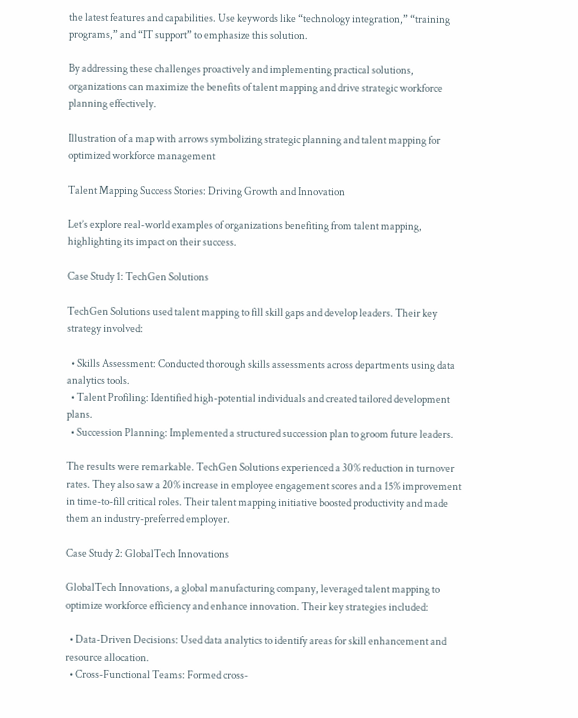the latest features and capabilities. Use keywords like “technology integration,” “training programs,” and “IT support” to emphasize this solution.

By addressing these challenges proactively and implementing practical solutions, organizations can maximize the benefits of talent mapping and drive strategic workforce planning effectively.

Illustration of a map with arrows symbolizing strategic planning and talent mapping for optimized workforce management

Talent Mapping Success Stories: Driving Growth and Innovation

Let’s explore real-world examples of organizations benefiting from talent mapping, highlighting its impact on their success.

Case Study 1: TechGen Solutions

TechGen Solutions used talent mapping to fill skill gaps and develop leaders. Their key strategy involved:

  • Skills Assessment: Conducted thorough skills assessments across departments using data analytics tools.
  • Talent Profiling: Identified high-potential individuals and created tailored development plans.
  • Succession Planning: Implemented a structured succession plan to groom future leaders.

The results were remarkable. TechGen Solutions experienced a 30% reduction in turnover rates. They also saw a 20% increase in employee engagement scores and a 15% improvement in time-to-fill critical roles. Their talent mapping initiative boosted productivity and made them an industry-preferred employer.

Case Study 2: GlobalTech Innovations

GlobalTech Innovations, a global manufacturing company, leveraged talent mapping to optimize workforce efficiency and enhance innovation. Their key strategies included:

  • Data-Driven Decisions: Used data analytics to identify areas for skill enhancement and resource allocation.
  • Cross-Functional Teams: Formed cross-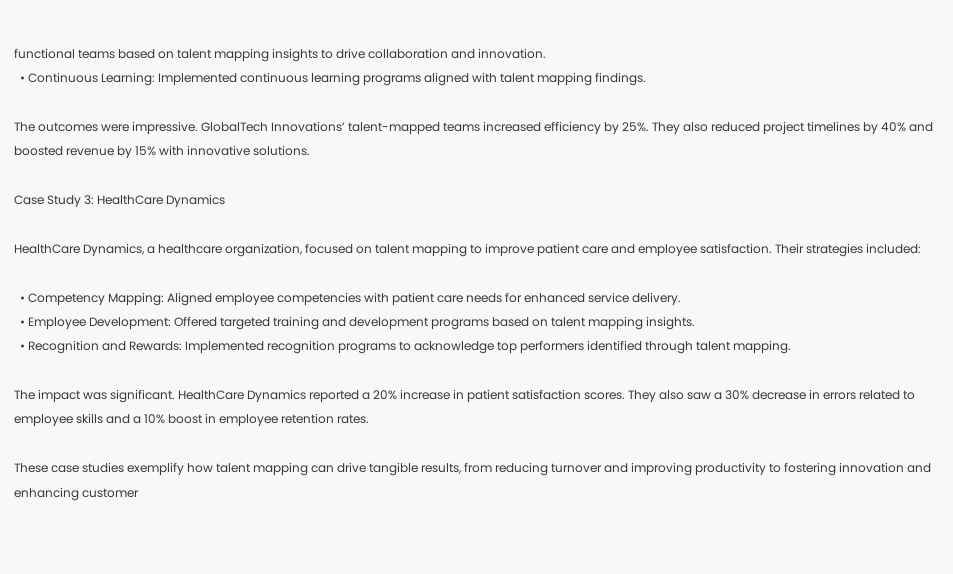functional teams based on talent mapping insights to drive collaboration and innovation.
  • Continuous Learning: Implemented continuous learning programs aligned with talent mapping findings.

The outcomes were impressive. GlobalTech Innovations’ talent-mapped teams increased efficiency by 25%. They also reduced project timelines by 40% and boosted revenue by 15% with innovative solutions.

Case Study 3: HealthCare Dynamics

HealthCare Dynamics, a healthcare organization, focused on talent mapping to improve patient care and employee satisfaction. Their strategies included:

  • Competency Mapping: Aligned employee competencies with patient care needs for enhanced service delivery.
  • Employee Development: Offered targeted training and development programs based on talent mapping insights.
  • Recognition and Rewards: Implemented recognition programs to acknowledge top performers identified through talent mapping.

The impact was significant. HealthCare Dynamics reported a 20% increase in patient satisfaction scores. They also saw a 30% decrease in errors related to employee skills and a 10% boost in employee retention rates.

These case studies exemplify how talent mapping can drive tangible results, from reducing turnover and improving productivity to fostering innovation and enhancing customer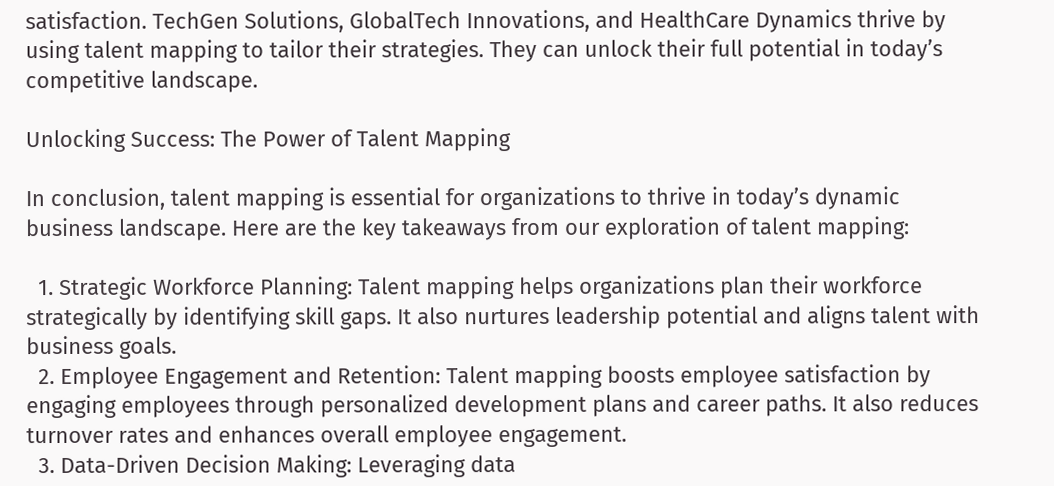satisfaction. TechGen Solutions, GlobalTech Innovations, and HealthCare Dynamics thrive by using talent mapping to tailor their strategies. They can unlock their full potential in today’s competitive landscape.

Unlocking Success: The Power of Talent Mapping

In conclusion, talent mapping is essential for organizations to thrive in today’s dynamic business landscape. Here are the key takeaways from our exploration of talent mapping:

  1. Strategic Workforce Planning: Talent mapping helps organizations plan their workforce strategically by identifying skill gaps. It also nurtures leadership potential and aligns talent with business goals.
  2. Employee Engagement and Retention: Talent mapping boosts employee satisfaction by engaging employees through personalized development plans and career paths. It also reduces turnover rates and enhances overall employee engagement.
  3. Data-Driven Decision Making: Leveraging data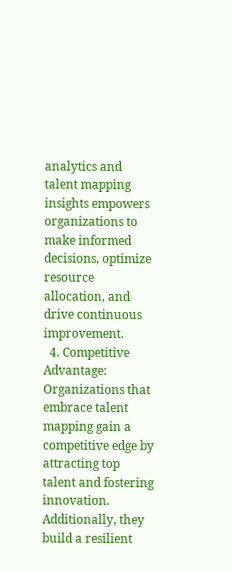analytics and talent mapping insights empowers organizations to make informed decisions, optimize resource allocation, and drive continuous improvement.
  4. Competitive Advantage: Organizations that embrace talent mapping gain a competitive edge by attracting top talent and fostering innovation. Additionally, they build a resilient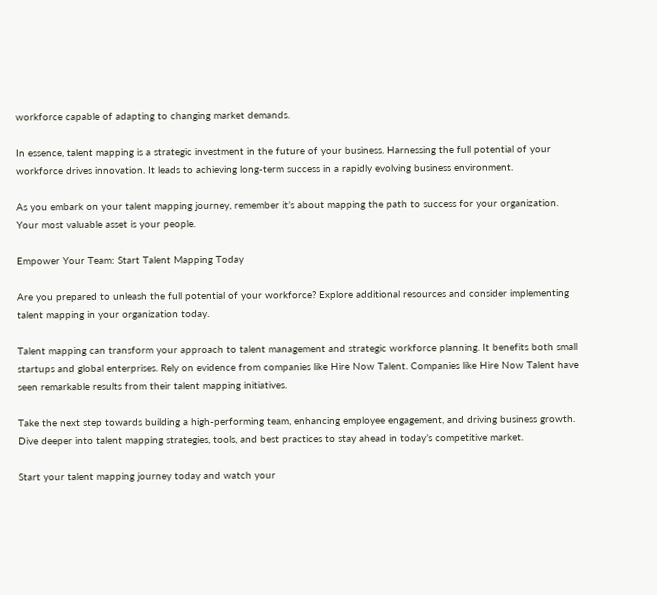workforce capable of adapting to changing market demands.

In essence, talent mapping is a strategic investment in the future of your business. Harnessing the full potential of your workforce drives innovation. It leads to achieving long-term success in a rapidly evolving business environment.

As you embark on your talent mapping journey, remember it’s about mapping the path to success for your organization. Your most valuable asset is your people.

Empower Your Team: Start Talent Mapping Today

Are you prepared to unleash the full potential of your workforce? Explore additional resources and consider implementing talent mapping in your organization today.

Talent mapping can transform your approach to talent management and strategic workforce planning. It benefits both small startups and global enterprises. Rely on evidence from companies like Hire Now Talent. Companies like Hire Now Talent have seen remarkable results from their talent mapping initiatives.

Take the next step towards building a high-performing team, enhancing employee engagement, and driving business growth. Dive deeper into talent mapping strategies, tools, and best practices to stay ahead in today’s competitive market.

Start your talent mapping journey today and watch your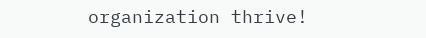organization thrive!